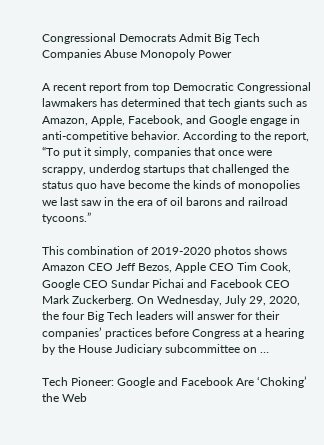Congressional Democrats Admit Big Tech Companies Abuse Monopoly Power

A recent report from top Democratic Congressional lawmakers has determined that tech giants such as Amazon, Apple, Facebook, and Google engage in anti-competitive behavior. According to the report, “To put it simply, companies that once were scrappy, underdog startups that challenged the status quo have become the kinds of monopolies we last saw in the era of oil barons and railroad tycoons.”

This combination of 2019-2020 photos shows Amazon CEO Jeff Bezos, Apple CEO Tim Cook, Google CEO Sundar Pichai and Facebook CEO Mark Zuckerberg. On Wednesday, July 29, 2020, the four Big Tech leaders will answer for their companies’ practices before Congress at a hearing by the House Judiciary subcommittee on …

Tech Pioneer: Google and Facebook Are ‘Choking’ the Web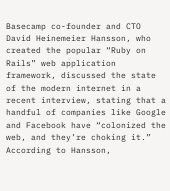Basecamp co-founder and CTO David Heinemeier Hansson, who created the popular “Ruby on Rails” web application framework, discussed the state of the modern internet in a recent interview, stating that a handful of companies like Google and Facebook have “colonized the web, and they’re choking it.” According to Hansson,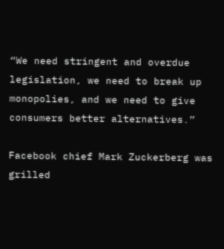“We need stringent and overdue legislation, we need to break up monopolies, and we need to give consumers better alternatives.”

Facebook chief Mark Zuckerberg was grilled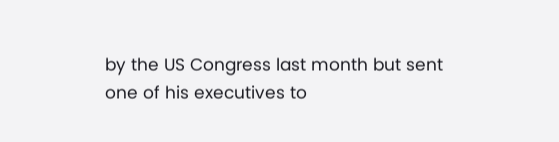by the US Congress last month but sent one of his executives to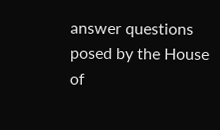answer questions posed by the House of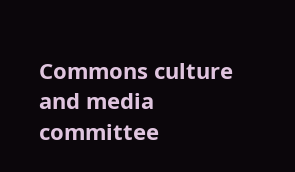Commons culture and media committee